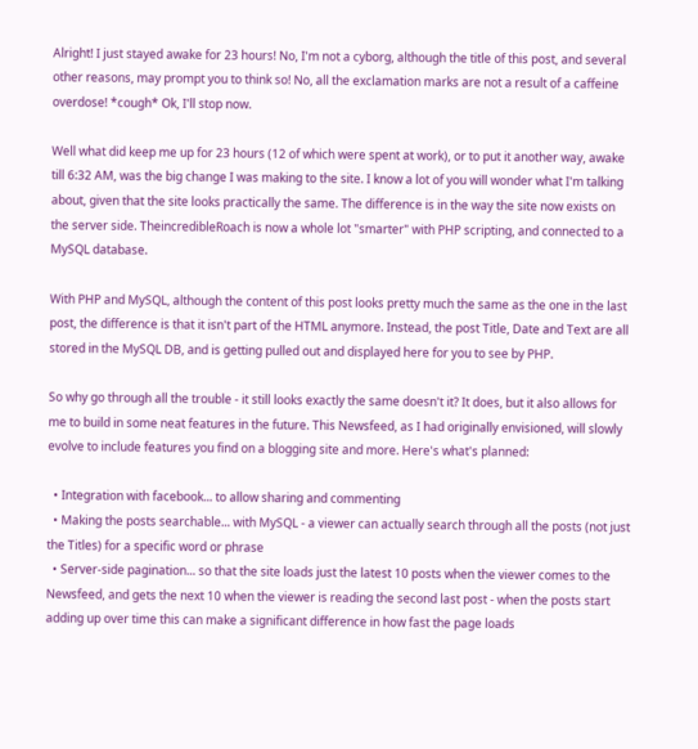Alright! I just stayed awake for 23 hours! No, I'm not a cyborg, although the title of this post, and several other reasons, may prompt you to think so! No, all the exclamation marks are not a result of a caffeine overdose! *cough* Ok, I'll stop now.

Well what did keep me up for 23 hours (12 of which were spent at work), or to put it another way, awake till 6:32 AM, was the big change I was making to the site. I know a lot of you will wonder what I'm talking about, given that the site looks practically the same. The difference is in the way the site now exists on the server side. TheincredibleRoach is now a whole lot "smarter" with PHP scripting, and connected to a MySQL database.

With PHP and MySQL, although the content of this post looks pretty much the same as the one in the last post, the difference is that it isn't part of the HTML anymore. Instead, the post Title, Date and Text are all stored in the MySQL DB, and is getting pulled out and displayed here for you to see by PHP.

So why go through all the trouble - it still looks exactly the same doesn't it? It does, but it also allows for me to build in some neat features in the future. This Newsfeed, as I had originally envisioned, will slowly evolve to include features you find on a blogging site and more. Here's what's planned:

  • Integration with facebook... to allow sharing and commenting
  • Making the posts searchable... with MySQL - a viewer can actually search through all the posts (not just the Titles) for a specific word or phrase
  • Server-side pagination... so that the site loads just the latest 10 posts when the viewer comes to the Newsfeed, and gets the next 10 when the viewer is reading the second last post - when the posts start adding up over time this can make a significant difference in how fast the page loads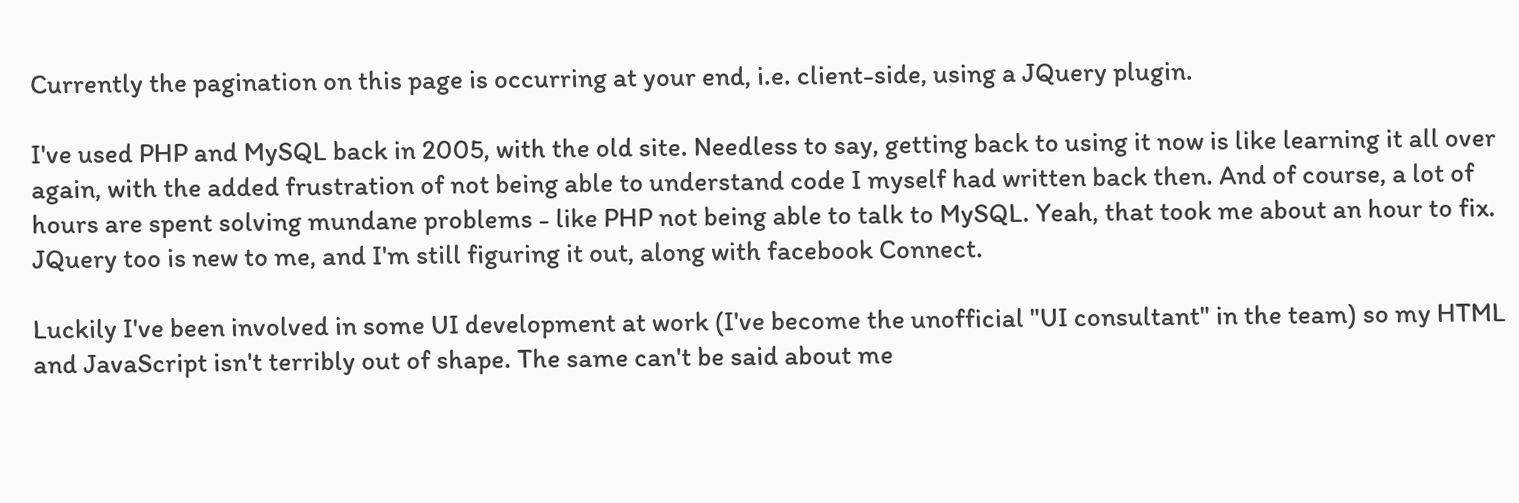Currently the pagination on this page is occurring at your end, i.e. client-side, using a JQuery plugin.

I've used PHP and MySQL back in 2005, with the old site. Needless to say, getting back to using it now is like learning it all over again, with the added frustration of not being able to understand code I myself had written back then. And of course, a lot of hours are spent solving mundane problems - like PHP not being able to talk to MySQL. Yeah, that took me about an hour to fix. JQuery too is new to me, and I'm still figuring it out, along with facebook Connect.

Luckily I've been involved in some UI development at work (I've become the unofficial "UI consultant" in the team) so my HTML and JavaScript isn't terribly out of shape. The same can't be said about me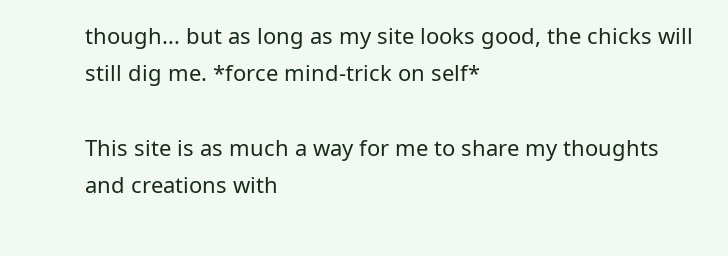though... but as long as my site looks good, the chicks will still dig me. *force mind-trick on self*

This site is as much a way for me to share my thoughts and creations with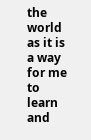the world as it is a way for me to learn and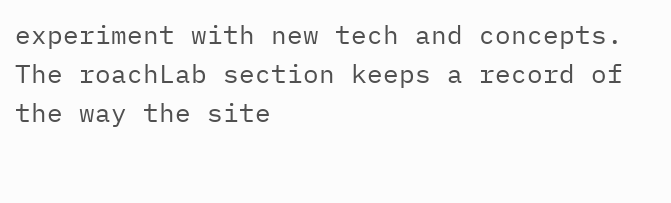experiment with new tech and concepts. The roachLab section keeps a record of the way the site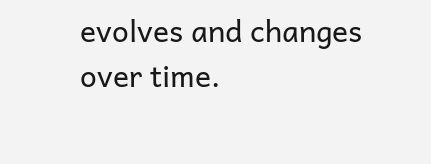evolves and changes over time.